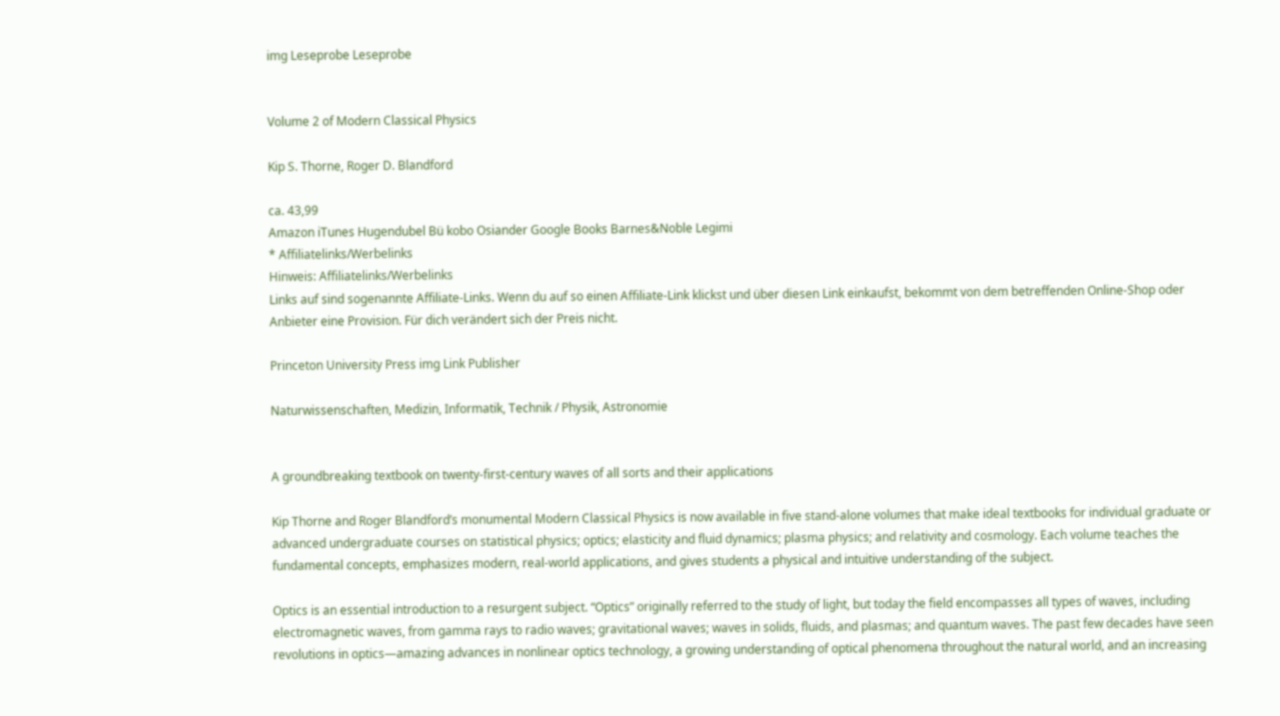img Leseprobe Leseprobe


Volume 2 of Modern Classical Physics

Kip S. Thorne, Roger D. Blandford

ca. 43,99
Amazon iTunes Hugendubel Bü kobo Osiander Google Books Barnes&Noble Legimi
* Affiliatelinks/Werbelinks
Hinweis: Affiliatelinks/Werbelinks
Links auf sind sogenannte Affiliate-Links. Wenn du auf so einen Affiliate-Link klickst und über diesen Link einkaufst, bekommt von dem betreffenden Online-Shop oder Anbieter eine Provision. Für dich verändert sich der Preis nicht.

Princeton University Press img Link Publisher

Naturwissenschaften, Medizin, Informatik, Technik / Physik, Astronomie


A groundbreaking textbook on twenty-first-century waves of all sorts and their applications

Kip Thorne and Roger Blandford’s monumental Modern Classical Physics is now available in five stand-alone volumes that make ideal textbooks for individual graduate or advanced undergraduate courses on statistical physics; optics; elasticity and fluid dynamics; plasma physics; and relativity and cosmology. Each volume teaches the fundamental concepts, emphasizes modern, real-world applications, and gives students a physical and intuitive understanding of the subject.

Optics is an essential introduction to a resurgent subject. “Optics” originally referred to the study of light, but today the field encompasses all types of waves, including electromagnetic waves, from gamma rays to radio waves; gravitational waves; waves in solids, fluids, and plasmas; and quantum waves. The past few decades have seen revolutions in optics—amazing advances in nonlinear optics technology, a growing understanding of optical phenomena throughout the natural world, and an increasing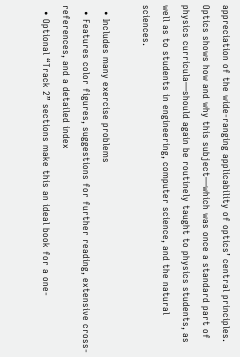appreciation of the wide-ranging applicability of optics’ central principles. Optics shows how and why this subject—which was once a standard part of physics curricula—should again be routinely taught to physics students, as well as to students in engineering, computer science, and the natural sciences.

  • Includes many exercise problems
  • Features color figures, suggestions for further reading, extensive cross-references, and a detailed index
  • Optional “Track 2” sections make this an ideal book for a one-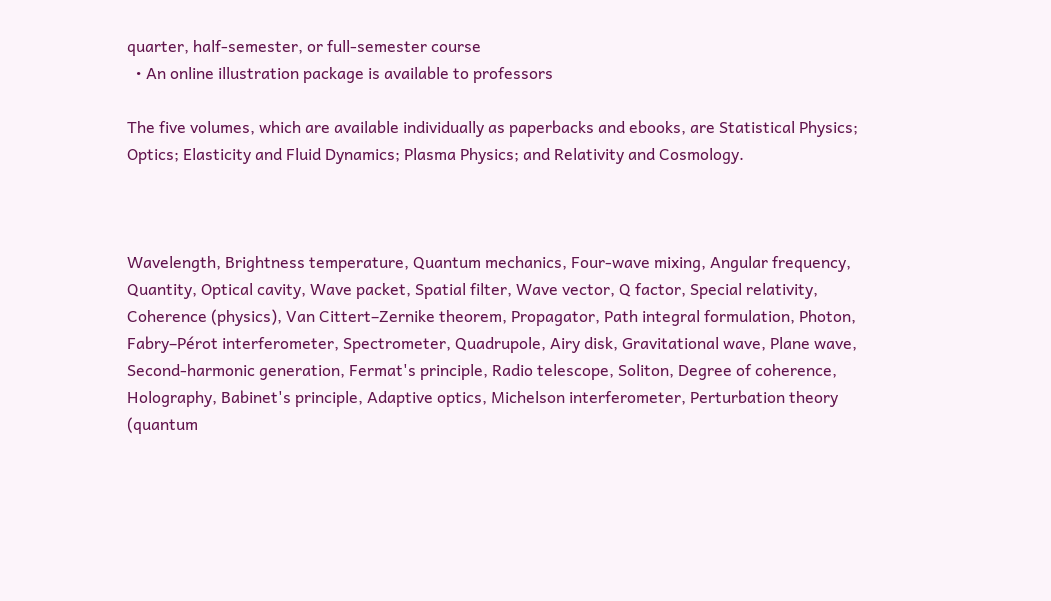quarter, half-semester, or full-semester course
  • An online illustration package is available to professors

The five volumes, which are available individually as paperbacks and ebooks, are Statistical Physics; Optics; Elasticity and Fluid Dynamics; Plasma Physics; and Relativity and Cosmology.



Wavelength, Brightness temperature, Quantum mechanics, Four-wave mixing, Angular frequency, Quantity, Optical cavity, Wave packet, Spatial filter, Wave vector, Q factor, Special relativity, Coherence (physics), Van Cittert–Zernike theorem, Propagator, Path integral formulation, Photon, Fabry–Pérot interferometer, Spectrometer, Quadrupole, Airy disk, Gravitational wave, Plane wave, Second-harmonic generation, Fermat's principle, Radio telescope, Soliton, Degree of coherence, Holography, Babinet's principle, Adaptive optics, Michelson interferometer, Perturbation theory (quantum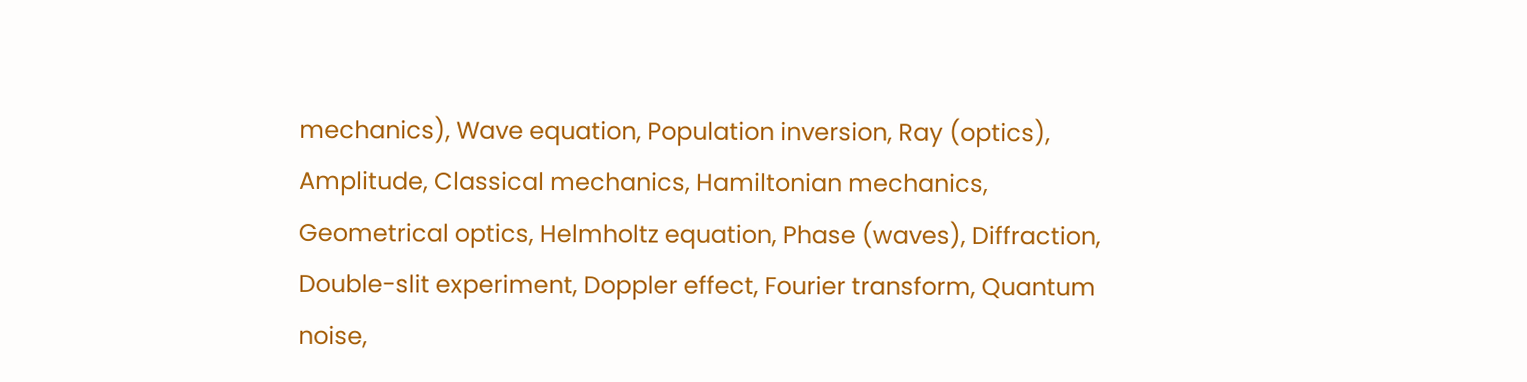mechanics), Wave equation, Population inversion, Ray (optics), Amplitude, Classical mechanics, Hamiltonian mechanics, Geometrical optics, Helmholtz equation, Phase (waves), Diffraction, Double-slit experiment, Doppler effect, Fourier transform, Quantum noise,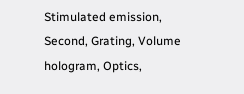Stimulated emission, Second, Grating, Volume hologram, Optics,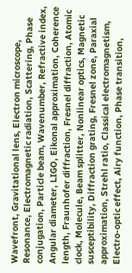Wavefront, Gravitational lens, Electron microscope, Resonance, Electromagnetic radiation, Scattering, Phase conjugation, Particle beam, Wavenumber, Refractive index, Angular diameter, LIGO, Eikonal approximation, Coherence length, Fraunhofer diffraction, Fresnel diffraction, Atomic clock, Molecule, Beam splitter, Nonlinear optics, Magnetic susceptibility, Diffraction grating, Fresnel zone, Paraxial approximation, Strehl ratio, Classical electromagnetism, Electro-optic effect, Airy function, Phase transition,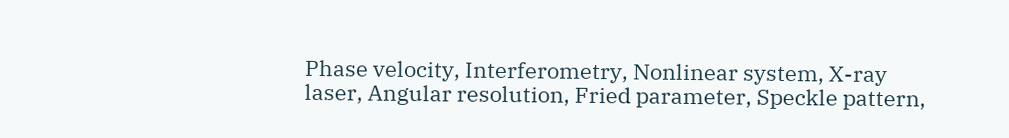Phase velocity, Interferometry, Nonlinear system, X-ray laser, Angular resolution, Fried parameter, Speckle pattern,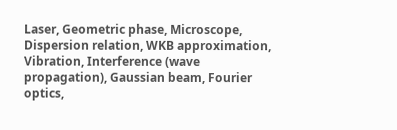Laser, Geometric phase, Microscope, Dispersion relation, WKB approximation, Vibration, Interference (wave propagation), Gaussian beam, Fourier optics,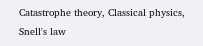Catastrophe theory, Classical physics, Snell's law